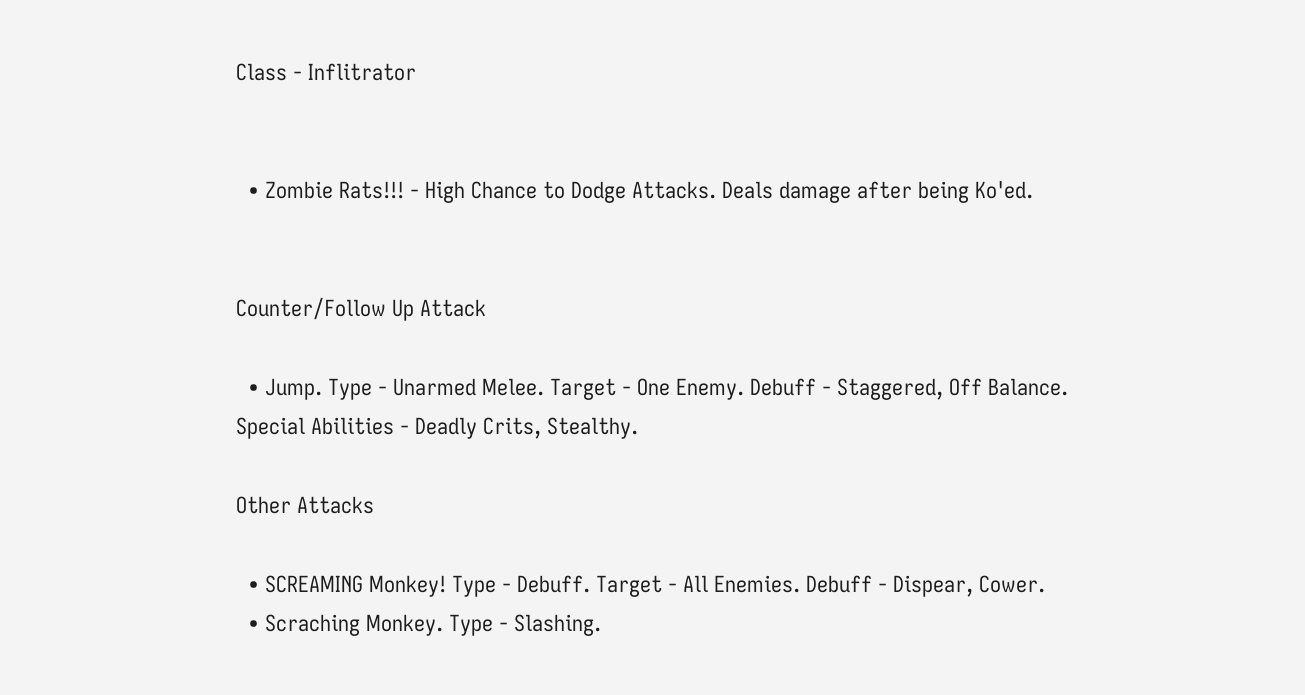Class - Inflitrator


  • Zombie Rats!!! - High Chance to Dodge Attacks. Deals damage after being Ko'ed.


Counter/Follow Up Attack

  • Jump. Type - Unarmed Melee. Target - One Enemy. Debuff - Staggered, Off Balance. Special Abilities - Deadly Crits, Stealthy.

Other Attacks

  • SCREAMING Monkey! Type - Debuff. Target - All Enemies. Debuff - Dispear, Cower.
  • Scraching Monkey. Type - Slashing.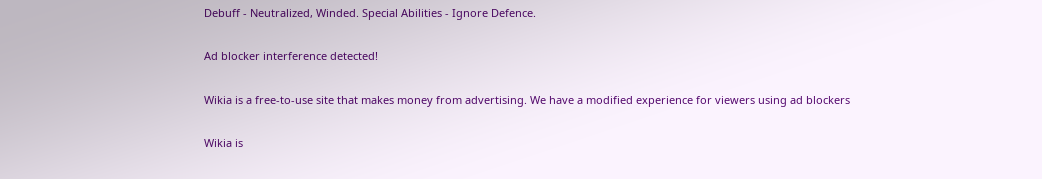Debuff - Neutralized, Winded. Special Abilities - Ignore Defence.

Ad blocker interference detected!

Wikia is a free-to-use site that makes money from advertising. We have a modified experience for viewers using ad blockers

Wikia is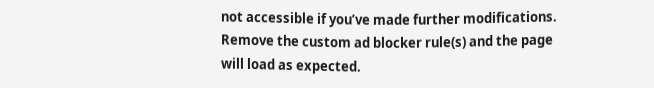not accessible if you’ve made further modifications. Remove the custom ad blocker rule(s) and the page will load as expected.